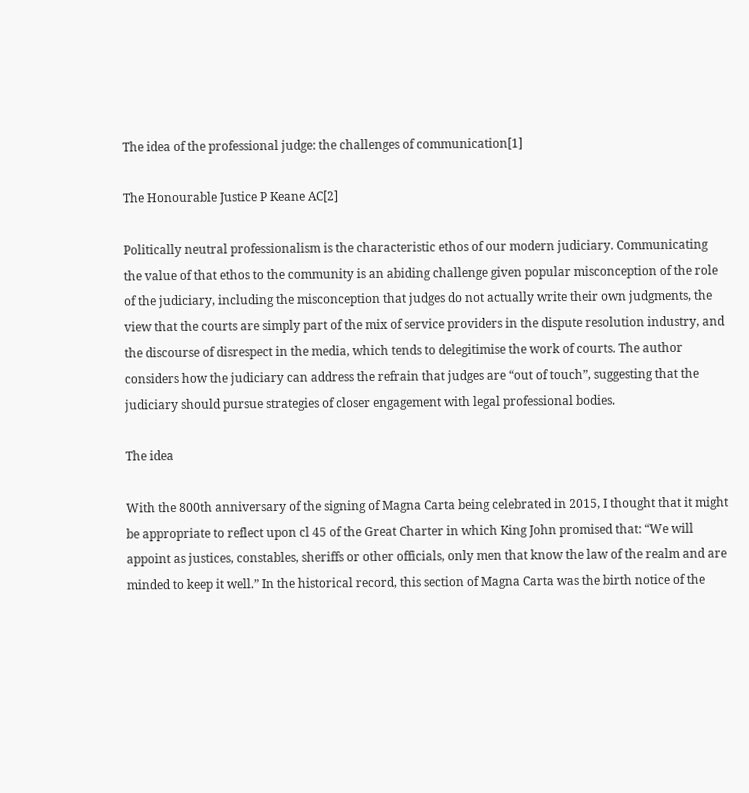The idea of the professional judge: the challenges of communication[1]

The Honourable Justice P Keane AC[2]

Politically neutral professionalism is the characteristic ethos of our modern judiciary. Communicating the value of that ethos to the community is an abiding challenge given popular misconception of the role of the judiciary, including the misconception that judges do not actually write their own judgments, the view that the courts are simply part of the mix of service providers in the dispute resolution industry, and the discourse of disrespect in the media, which tends to delegitimise the work of courts. The author considers how the judiciary can address the refrain that judges are “out of touch”, suggesting that the judiciary should pursue strategies of closer engagement with legal professional bodies.

The idea

With the 800th anniversary of the signing of Magna Carta being celebrated in 2015, I thought that it might be appropriate to reflect upon cl 45 of the Great Charter in which King John promised that: “We will appoint as justices, constables, sheriffs or other officials, only men that know the law of the realm and are minded to keep it well.” In the historical record, this section of Magna Carta was the birth notice of the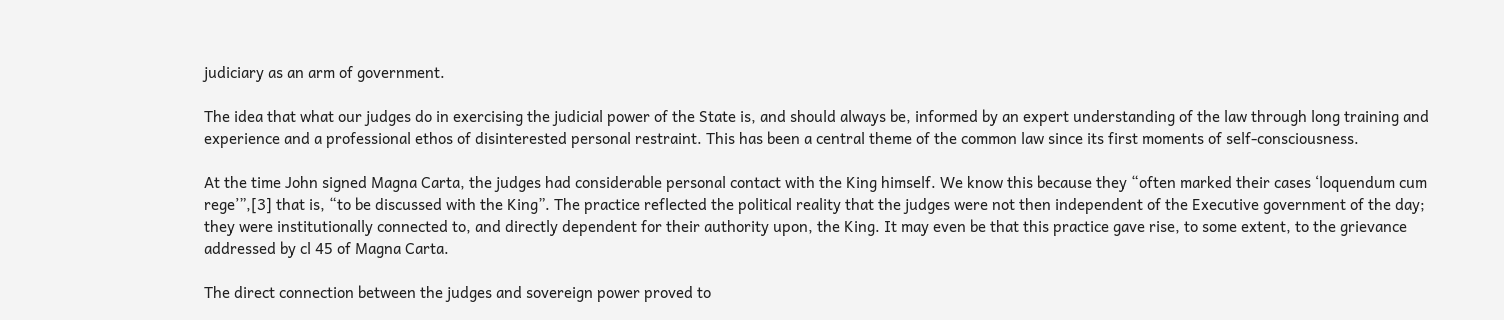judiciary as an arm of government.

The idea that what our judges do in exercising the judicial power of the State is, and should always be, informed by an expert understanding of the law through long training and experience and a professional ethos of disinterested personal restraint. This has been a central theme of the common law since its first moments of self-consciousness.

At the time John signed Magna Carta, the judges had considerable personal contact with the King himself. We know this because they “often marked their cases ‘loquendum cum rege’”,[3] that is, “to be discussed with the King”. The practice reflected the political reality that the judges were not then independent of the Executive government of the day; they were institutionally connected to, and directly dependent for their authority upon, the King. It may even be that this practice gave rise, to some extent, to the grievance addressed by cl 45 of Magna Carta.

The direct connection between the judges and sovereign power proved to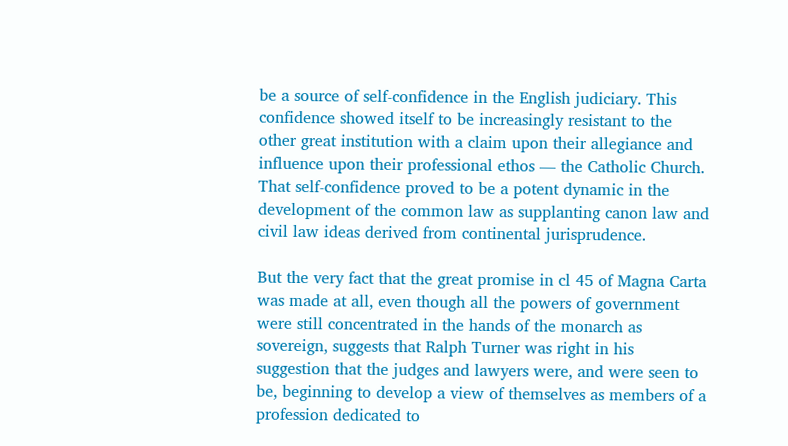be a source of self-confidence in the English judiciary. This confidence showed itself to be increasingly resistant to the other great institution with a claim upon their allegiance and influence upon their professional ethos — the Catholic Church. That self-confidence proved to be a potent dynamic in the development of the common law as supplanting canon law and civil law ideas derived from continental jurisprudence.

But the very fact that the great promise in cl 45 of Magna Carta was made at all, even though all the powers of government were still concentrated in the hands of the monarch as sovereign, suggests that Ralph Turner was right in his suggestion that the judges and lawyers were, and were seen to be, beginning to develop a view of themselves as members of a profession dedicated to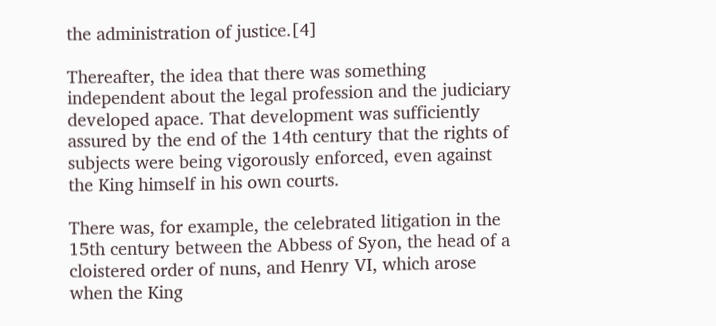the administration of justice.[4]

Thereafter, the idea that there was something independent about the legal profession and the judiciary developed apace. That development was sufficiently assured by the end of the 14th century that the rights of subjects were being vigorously enforced, even against the King himself in his own courts.

There was, for example, the celebrated litigation in the 15th century between the Abbess of Syon, the head of a cloistered order of nuns, and Henry VI, which arose when the King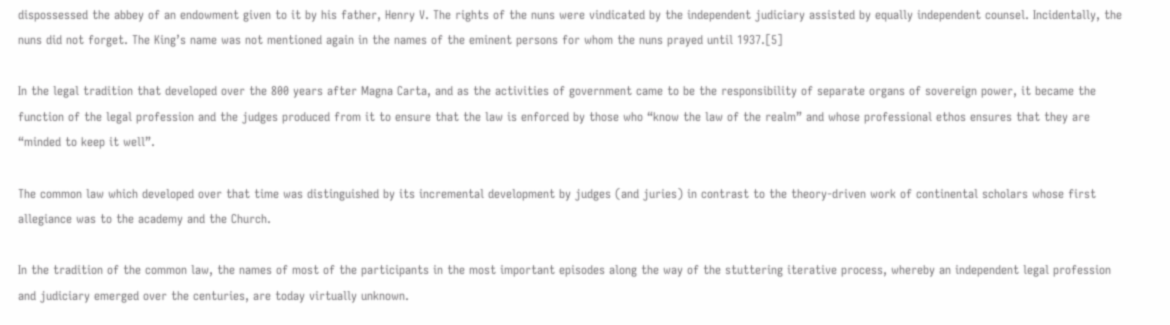dispossessed the abbey of an endowment given to it by his father, Henry V. The rights of the nuns were vindicated by the independent judiciary assisted by equally independent counsel. Incidentally, the nuns did not forget. The King’s name was not mentioned again in the names of the eminent persons for whom the nuns prayed until 1937.[5]

In the legal tradition that developed over the 800 years after Magna Carta, and as the activities of government came to be the responsibility of separate organs of sovereign power, it became the function of the legal profession and the judges produced from it to ensure that the law is enforced by those who “know the law of the realm” and whose professional ethos ensures that they are “minded to keep it well”.

The common law which developed over that time was distinguished by its incremental development by judges (and juries) in contrast to the theory-driven work of continental scholars whose first allegiance was to the academy and the Church.

In the tradition of the common law, the names of most of the participants in the most important episodes along the way of the stuttering iterative process, whereby an independent legal profession and judiciary emerged over the centuries, are today virtually unknown.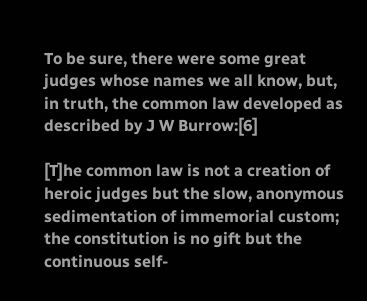To be sure, there were some great judges whose names we all know, but, in truth, the common law developed as described by J W Burrow:[6]

[T]he common law is not a creation of heroic judges but the slow, anonymous sedimentation of immemorial custom; the constitution is no gift but the continuous self-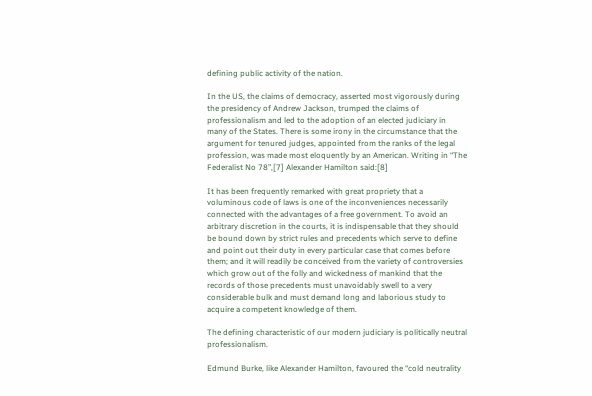defining public activity of the nation.

In the US, the claims of democracy, asserted most vigorously during the presidency of Andrew Jackson, trumped the claims of professionalism and led to the adoption of an elected judiciary in many of the States. There is some irony in the circumstance that the argument for tenured judges, appointed from the ranks of the legal profession, was made most eloquently by an American. Writing in “The Federalist No 78”,[7] Alexander Hamilton said:[8]

It has been frequently remarked with great propriety that a voluminous code of laws is one of the inconveniences necessarily connected with the advantages of a free government. To avoid an arbitrary discretion in the courts, it is indispensable that they should be bound down by strict rules and precedents which serve to define and point out their duty in every particular case that comes before them; and it will readily be conceived from the variety of controversies which grow out of the folly and wickedness of mankind that the records of those precedents must unavoidably swell to a very considerable bulk and must demand long and laborious study to acquire a competent knowledge of them.

The defining characteristic of our modern judiciary is politically neutral professionalism.

Edmund Burke, like Alexander Hamilton, favoured the “cold neutrality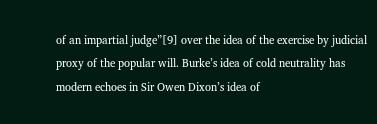of an impartial judge”[9] over the idea of the exercise by judicial proxy of the popular will. Burke’s idea of cold neutrality has modern echoes in Sir Owen Dixon’s idea of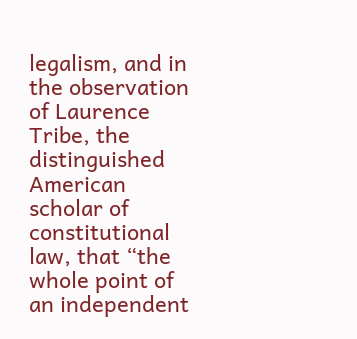legalism, and in the observation of Laurence Tribe, the distinguished American scholar of constitutional law, that “the whole point of an independent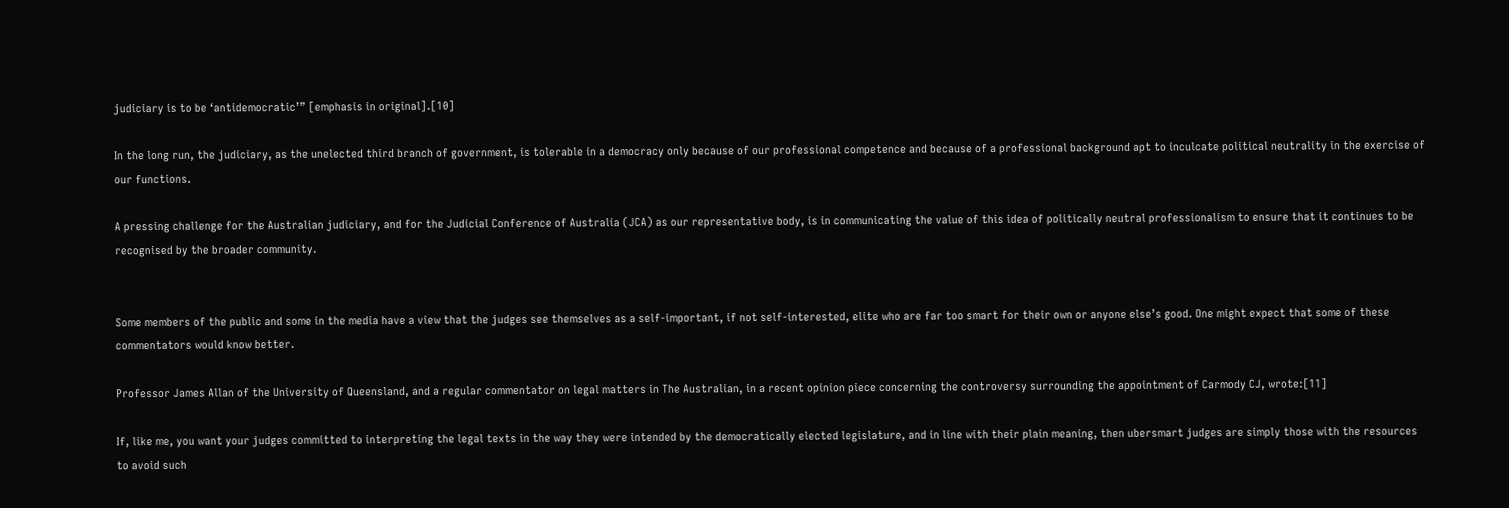judiciary is to be ‘antidemocratic’” [emphasis in original].[10]

In the long run, the judiciary, as the unelected third branch of government, is tolerable in a democracy only because of our professional competence and because of a professional background apt to inculcate political neutrality in the exercise of our functions.

A pressing challenge for the Australian judiciary, and for the Judicial Conference of Australia (JCA) as our representative body, is in communicating the value of this idea of politically neutral professionalism to ensure that it continues to be recognised by the broader community.


Some members of the public and some in the media have a view that the judges see themselves as a self-important, if not self-interested, elite who are far too smart for their own or anyone else’s good. One might expect that some of these commentators would know better.

Professor James Allan of the University of Queensland, and a regular commentator on legal matters in The Australian, in a recent opinion piece concerning the controversy surrounding the appointment of Carmody CJ, wrote:[11]

If, like me, you want your judges committed to interpreting the legal texts in the way they were intended by the democratically elected legislature, and in line with their plain meaning, then ubersmart judges are simply those with the resources to avoid such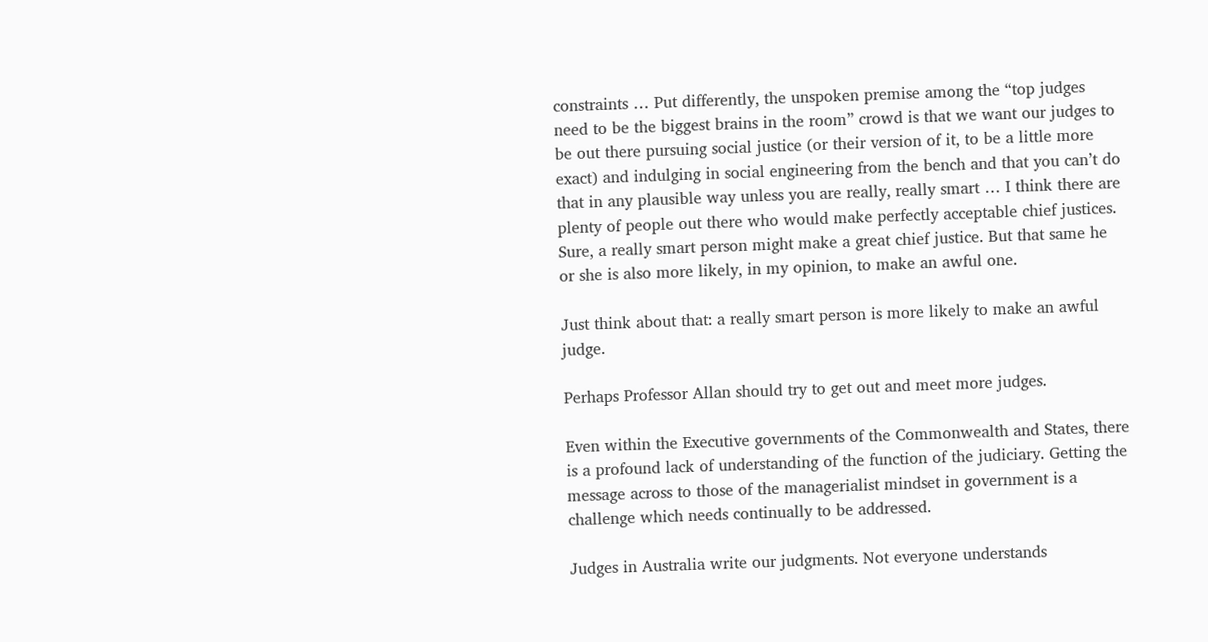constraints … Put differently, the unspoken premise among the “top judges need to be the biggest brains in the room” crowd is that we want our judges to be out there pursuing social justice (or their version of it, to be a little more exact) and indulging in social engineering from the bench and that you can’t do that in any plausible way unless you are really, really smart … I think there are plenty of people out there who would make perfectly acceptable chief justices. Sure, a really smart person might make a great chief justice. But that same he or she is also more likely, in my opinion, to make an awful one.

Just think about that: a really smart person is more likely to make an awful judge.

Perhaps Professor Allan should try to get out and meet more judges.

Even within the Executive governments of the Commonwealth and States, there is a profound lack of understanding of the function of the judiciary. Getting the message across to those of the managerialist mindset in government is a challenge which needs continually to be addressed.

Judges in Australia write our judgments. Not everyone understands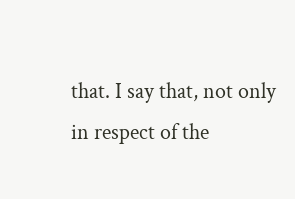that. I say that, not only in respect of the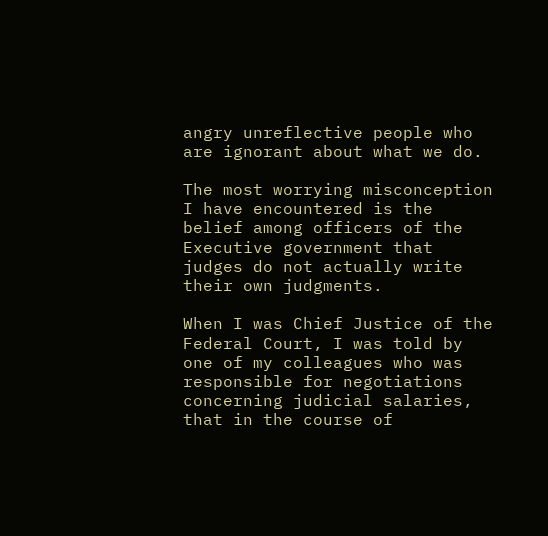angry unreflective people who are ignorant about what we do.

The most worrying misconception I have encountered is the belief among officers of the Executive government that judges do not actually write their own judgments.

When I was Chief Justice of the Federal Court, I was told by one of my colleagues who was responsible for negotiations concerning judicial salaries, that in the course of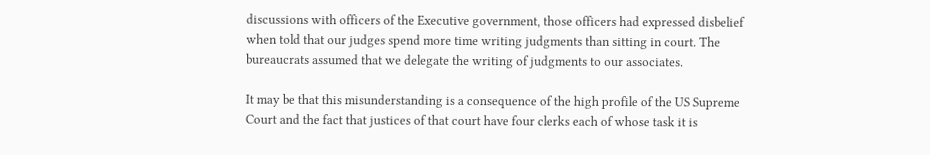discussions with officers of the Executive government, those officers had expressed disbelief when told that our judges spend more time writing judgments than sitting in court. The bureaucrats assumed that we delegate the writing of judgments to our associates.

It may be that this misunderstanding is a consequence of the high profile of the US Supreme Court and the fact that justices of that court have four clerks each of whose task it is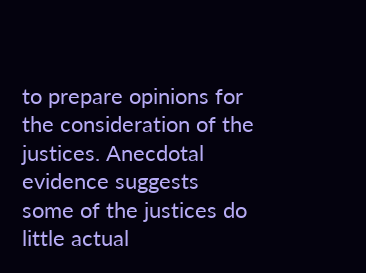to prepare opinions for the consideration of the justices. Anecdotal evidence suggests some of the justices do little actual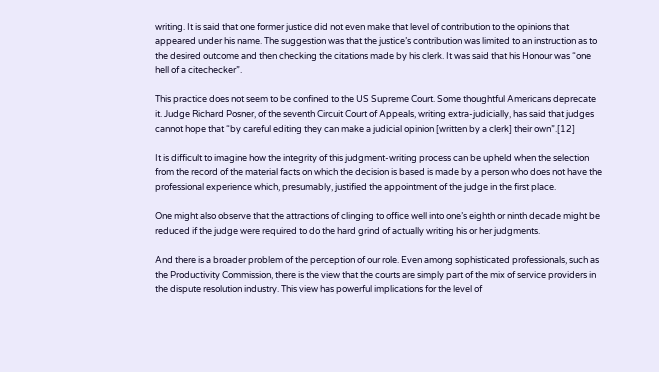writing. It is said that one former justice did not even make that level of contribution to the opinions that appeared under his name. The suggestion was that the justice’s contribution was limited to an instruction as to the desired outcome and then checking the citations made by his clerk. It was said that his Honour was “one hell of a citechecker”.

This practice does not seem to be confined to the US Supreme Court. Some thoughtful Americans deprecate it. Judge Richard Posner, of the seventh Circuit Court of Appeals, writing extra-judicially, has said that judges cannot hope that “by careful editing they can make a judicial opinion [written by a clerk] their own”.[12]

It is difficult to imagine how the integrity of this judgment-writing process can be upheld when the selection from the record of the material facts on which the decision is based is made by a person who does not have the professional experience which, presumably, justified the appointment of the judge in the first place.

One might also observe that the attractions of clinging to office well into one’s eighth or ninth decade might be reduced if the judge were required to do the hard grind of actually writing his or her judgments.

And there is a broader problem of the perception of our role. Even among sophisticated professionals, such as the Productivity Commission, there is the view that the courts are simply part of the mix of service providers in the dispute resolution industry. This view has powerful implications for the level of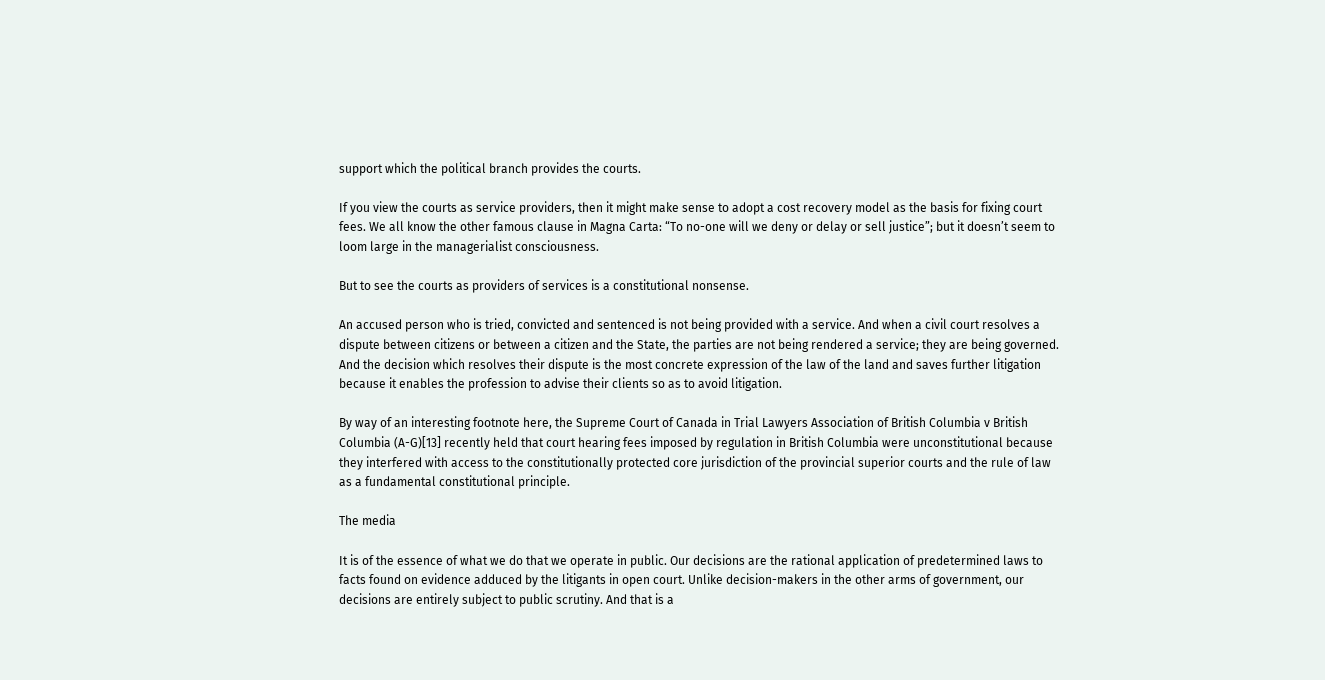support which the political branch provides the courts.

If you view the courts as service providers, then it might make sense to adopt a cost recovery model as the basis for fixing court fees. We all know the other famous clause in Magna Carta: “To no-one will we deny or delay or sell justice”; but it doesn’t seem to loom large in the managerialist consciousness.

But to see the courts as providers of services is a constitutional nonsense.

An accused person who is tried, convicted and sentenced is not being provided with a service. And when a civil court resolves a dispute between citizens or between a citizen and the State, the parties are not being rendered a service; they are being governed. And the decision which resolves their dispute is the most concrete expression of the law of the land and saves further litigation because it enables the profession to advise their clients so as to avoid litigation.

By way of an interesting footnote here, the Supreme Court of Canada in Trial Lawyers Association of British Columbia v British Columbia (A-G)[13] recently held that court hearing fees imposed by regulation in British Columbia were unconstitutional because they interfered with access to the constitutionally protected core jurisdiction of the provincial superior courts and the rule of law as a fundamental constitutional principle.

The media

It is of the essence of what we do that we operate in public. Our decisions are the rational application of predetermined laws to facts found on evidence adduced by the litigants in open court. Unlike decision-makers in the other arms of government, our decisions are entirely subject to public scrutiny. And that is a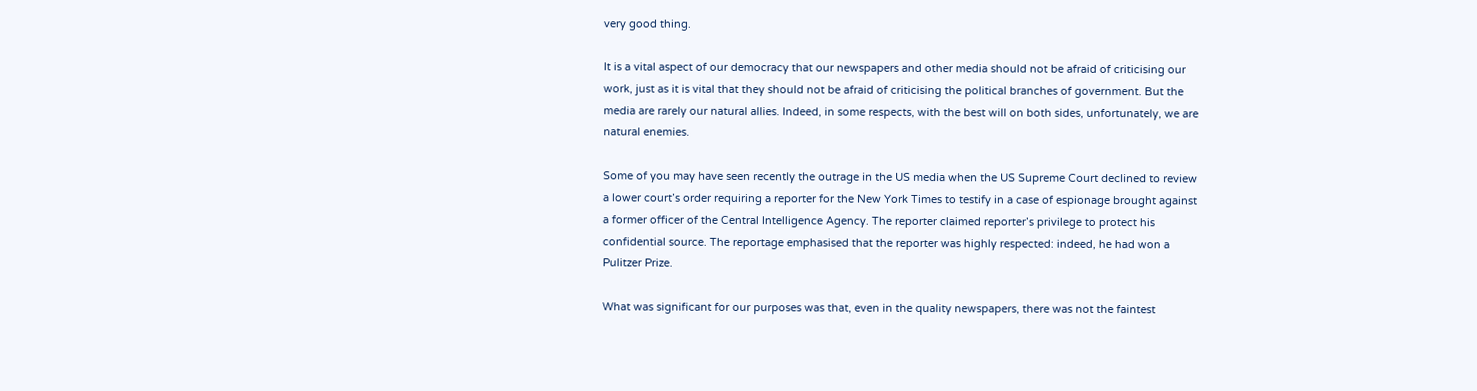very good thing.

It is a vital aspect of our democracy that our newspapers and other media should not be afraid of criticising our work, just as it is vital that they should not be afraid of criticising the political branches of government. But the media are rarely our natural allies. Indeed, in some respects, with the best will on both sides, unfortunately, we are natural enemies.

Some of you may have seen recently the outrage in the US media when the US Supreme Court declined to review a lower court’s order requiring a reporter for the New York Times to testify in a case of espionage brought against a former officer of the Central Intelligence Agency. The reporter claimed reporter’s privilege to protect his confidential source. The reportage emphasised that the reporter was highly respected: indeed, he had won a Pulitzer Prize.

What was significant for our purposes was that, even in the quality newspapers, there was not the faintest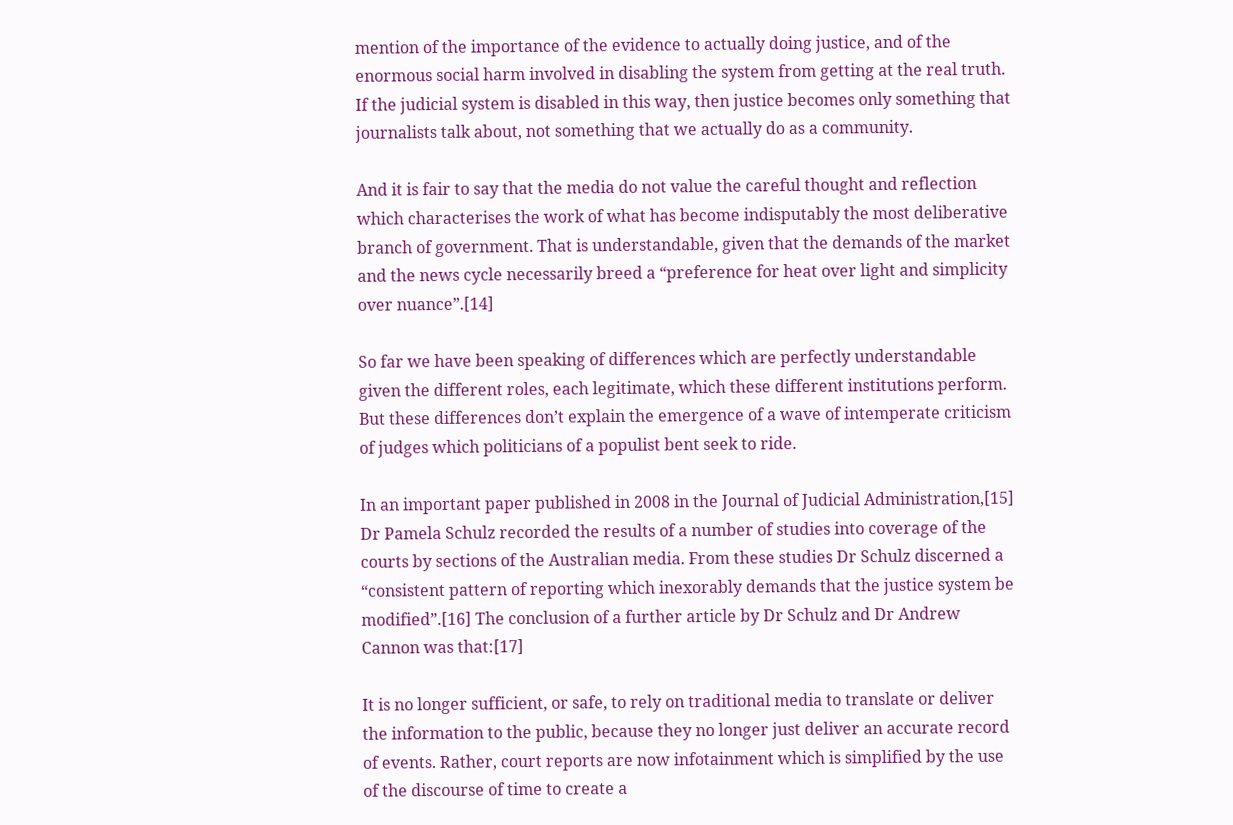mention of the importance of the evidence to actually doing justice, and of the enormous social harm involved in disabling the system from getting at the real truth. If the judicial system is disabled in this way, then justice becomes only something that journalists talk about, not something that we actually do as a community.

And it is fair to say that the media do not value the careful thought and reflection which characterises the work of what has become indisputably the most deliberative branch of government. That is understandable, given that the demands of the market and the news cycle necessarily breed a “preference for heat over light and simplicity over nuance”.[14]

So far we have been speaking of differences which are perfectly understandable given the different roles, each legitimate, which these different institutions perform. But these differences don’t explain the emergence of a wave of intemperate criticism of judges which politicians of a populist bent seek to ride.

In an important paper published in 2008 in the Journal of Judicial Administration,[15] Dr Pamela Schulz recorded the results of a number of studies into coverage of the courts by sections of the Australian media. From these studies Dr Schulz discerned a “consistent pattern of reporting which inexorably demands that the justice system be modified”.[16] The conclusion of a further article by Dr Schulz and Dr Andrew Cannon was that:[17]

It is no longer sufficient, or safe, to rely on traditional media to translate or deliver the information to the public, because they no longer just deliver an accurate record of events. Rather, court reports are now infotainment which is simplified by the use of the discourse of time to create a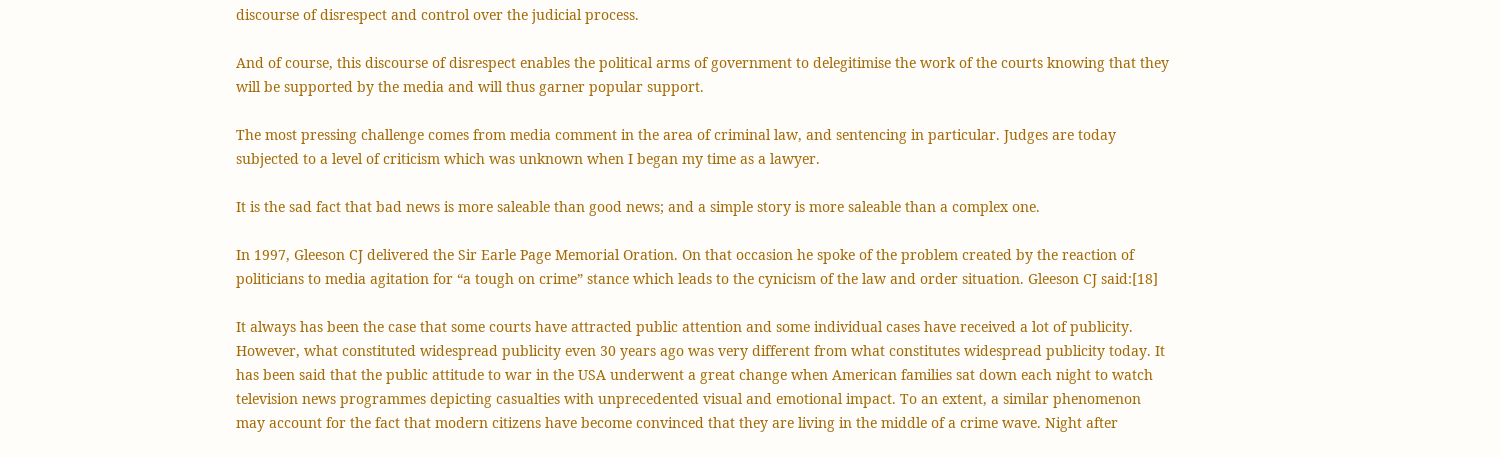discourse of disrespect and control over the judicial process.

And of course, this discourse of disrespect enables the political arms of government to delegitimise the work of the courts knowing that they will be supported by the media and will thus garner popular support.

The most pressing challenge comes from media comment in the area of criminal law, and sentencing in particular. Judges are today subjected to a level of criticism which was unknown when I began my time as a lawyer.

It is the sad fact that bad news is more saleable than good news; and a simple story is more saleable than a complex one.

In 1997, Gleeson CJ delivered the Sir Earle Page Memorial Oration. On that occasion he spoke of the problem created by the reaction of politicians to media agitation for “a tough on crime” stance which leads to the cynicism of the law and order situation. Gleeson CJ said:[18]

It always has been the case that some courts have attracted public attention and some individual cases have received a lot of publicity. However, what constituted widespread publicity even 30 years ago was very different from what constitutes widespread publicity today. It has been said that the public attitude to war in the USA underwent a great change when American families sat down each night to watch television news programmes depicting casualties with unprecedented visual and emotional impact. To an extent, a similar phenomenon may account for the fact that modern citizens have become convinced that they are living in the middle of a crime wave. Night after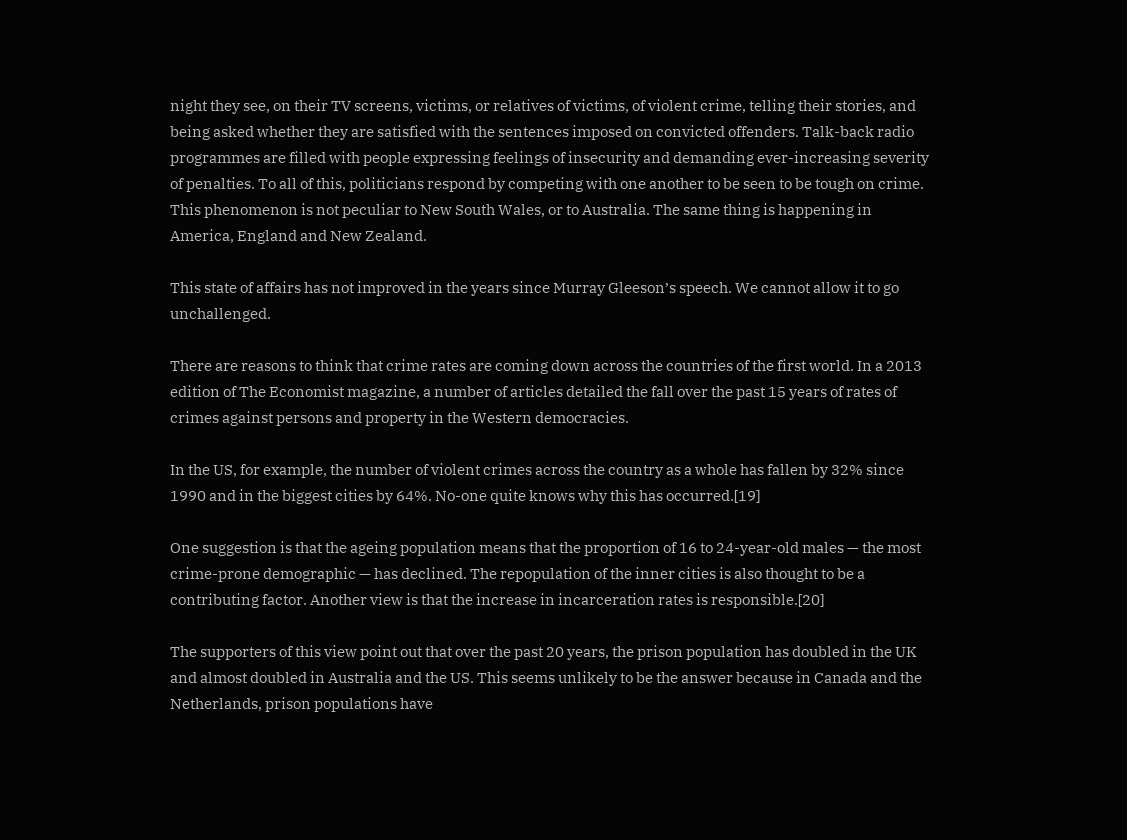night they see, on their TV screens, victims, or relatives of victims, of violent crime, telling their stories, and being asked whether they are satisfied with the sentences imposed on convicted offenders. Talk-back radio programmes are filled with people expressing feelings of insecurity and demanding ever-increasing severity of penalties. To all of this, politicians respond by competing with one another to be seen to be tough on crime. This phenomenon is not peculiar to New South Wales, or to Australia. The same thing is happening in America, England and New Zealand.

This state of affairs has not improved in the years since Murray Gleeson’s speech. We cannot allow it to go unchallenged.

There are reasons to think that crime rates are coming down across the countries of the first world. In a 2013 edition of The Economist magazine, a number of articles detailed the fall over the past 15 years of rates of crimes against persons and property in the Western democracies.

In the US, for example, the number of violent crimes across the country as a whole has fallen by 32% since 1990 and in the biggest cities by 64%. No-one quite knows why this has occurred.[19]

One suggestion is that the ageing population means that the proportion of 16 to 24-year-old males — the most crime-prone demographic — has declined. The repopulation of the inner cities is also thought to be a contributing factor. Another view is that the increase in incarceration rates is responsible.[20]

The supporters of this view point out that over the past 20 years, the prison population has doubled in the UK and almost doubled in Australia and the US. This seems unlikely to be the answer because in Canada and the Netherlands, prison populations have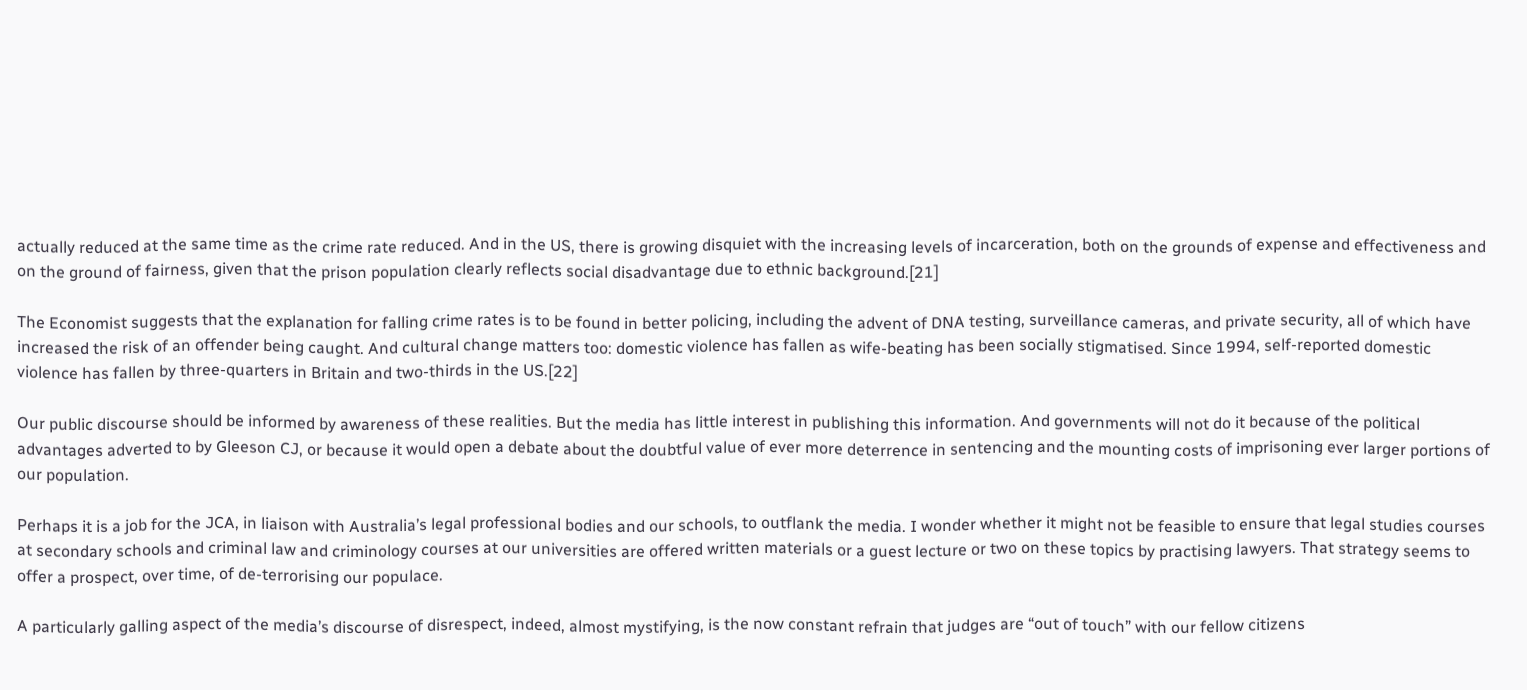actually reduced at the same time as the crime rate reduced. And in the US, there is growing disquiet with the increasing levels of incarceration, both on the grounds of expense and effectiveness and on the ground of fairness, given that the prison population clearly reflects social disadvantage due to ethnic background.[21]

The Economist suggests that the explanation for falling crime rates is to be found in better policing, including the advent of DNA testing, surveillance cameras, and private security, all of which have increased the risk of an offender being caught. And cultural change matters too: domestic violence has fallen as wife-beating has been socially stigmatised. Since 1994, self-reported domestic violence has fallen by three-quarters in Britain and two-thirds in the US.[22]

Our public discourse should be informed by awareness of these realities. But the media has little interest in publishing this information. And governments will not do it because of the political advantages adverted to by Gleeson CJ, or because it would open a debate about the doubtful value of ever more deterrence in sentencing and the mounting costs of imprisoning ever larger portions of our population.

Perhaps it is a job for the JCA, in liaison with Australia’s legal professional bodies and our schools, to outflank the media. I wonder whether it might not be feasible to ensure that legal studies courses at secondary schools and criminal law and criminology courses at our universities are offered written materials or a guest lecture or two on these topics by practising lawyers. That strategy seems to offer a prospect, over time, of de-terrorising our populace.

A particularly galling aspect of the media’s discourse of disrespect, indeed, almost mystifying, is the now constant refrain that judges are “out of touch” with our fellow citizens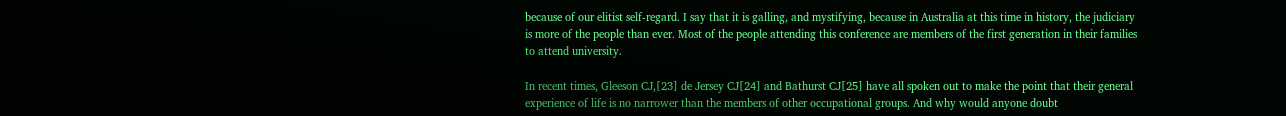because of our elitist self-regard. I say that it is galling, and mystifying, because in Australia at this time in history, the judiciary is more of the people than ever. Most of the people attending this conference are members of the first generation in their families to attend university.

In recent times, Gleeson CJ,[23] de Jersey CJ[24] and Bathurst CJ[25] have all spoken out to make the point that their general experience of life is no narrower than the members of other occupational groups. And why would anyone doubt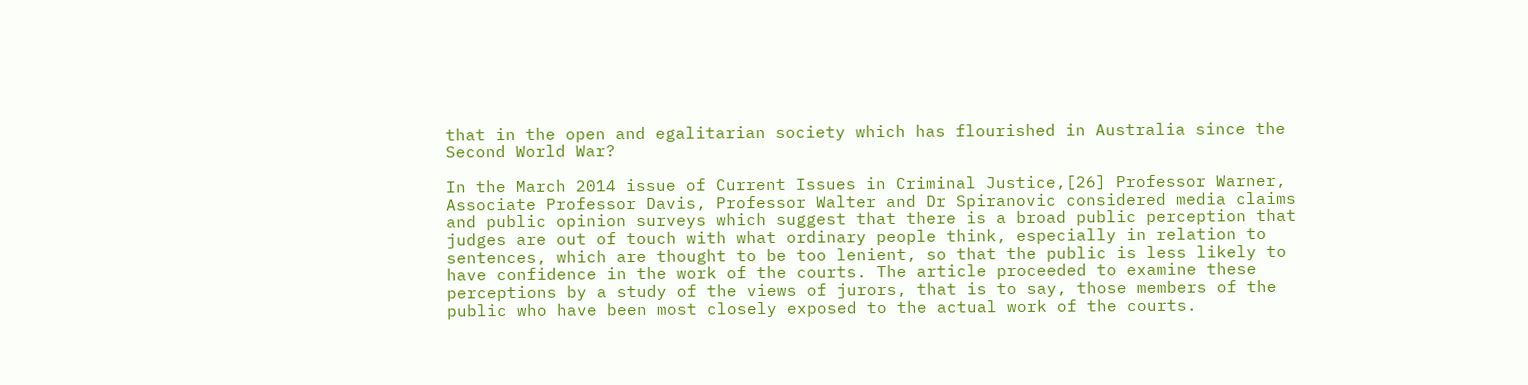that in the open and egalitarian society which has flourished in Australia since the Second World War?

In the March 2014 issue of Current Issues in Criminal Justice,[26] Professor Warner, Associate Professor Davis, Professor Walter and Dr Spiranovic considered media claims and public opinion surveys which suggest that there is a broad public perception that judges are out of touch with what ordinary people think, especially in relation to sentences, which are thought to be too lenient, so that the public is less likely to have confidence in the work of the courts. The article proceeded to examine these perceptions by a study of the views of jurors, that is to say, those members of the public who have been most closely exposed to the actual work of the courts.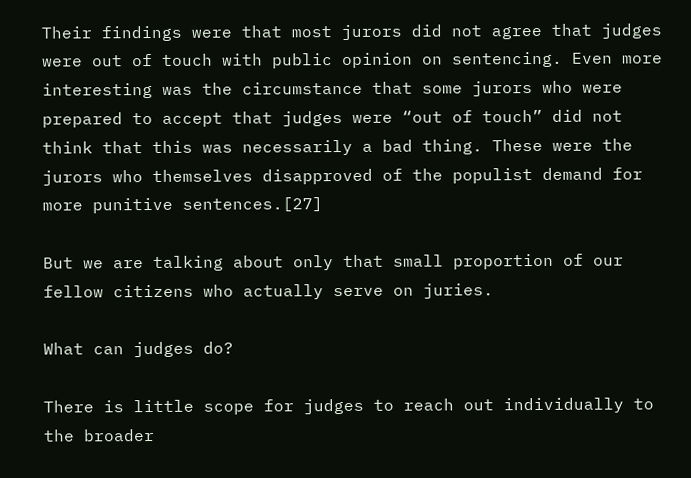Their findings were that most jurors did not agree that judges were out of touch with public opinion on sentencing. Even more interesting was the circumstance that some jurors who were prepared to accept that judges were “out of touch” did not think that this was necessarily a bad thing. These were the jurors who themselves disapproved of the populist demand for more punitive sentences.[27]

But we are talking about only that small proportion of our fellow citizens who actually serve on juries.

What can judges do?

There is little scope for judges to reach out individually to the broader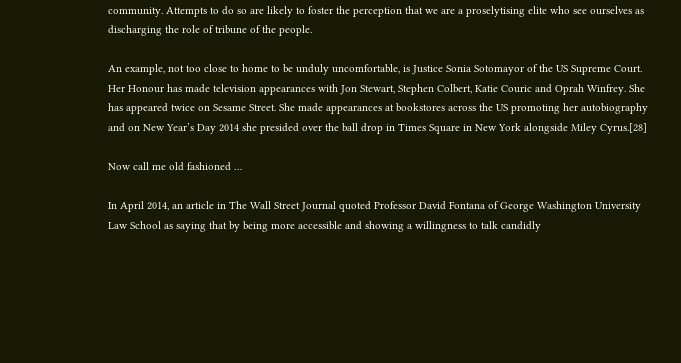community. Attempts to do so are likely to foster the perception that we are a proselytising elite who see ourselves as discharging the role of tribune of the people.

An example, not too close to home to be unduly uncomfortable, is Justice Sonia Sotomayor of the US Supreme Court. Her Honour has made television appearances with Jon Stewart, Stephen Colbert, Katie Couric and Oprah Winfrey. She has appeared twice on Sesame Street. She made appearances at bookstores across the US promoting her autobiography and on New Year’s Day 2014 she presided over the ball drop in Times Square in New York alongside Miley Cyrus.[28]

Now call me old fashioned …

In April 2014, an article in The Wall Street Journal quoted Professor David Fontana of George Washington University Law School as saying that by being more accessible and showing a willingness to talk candidly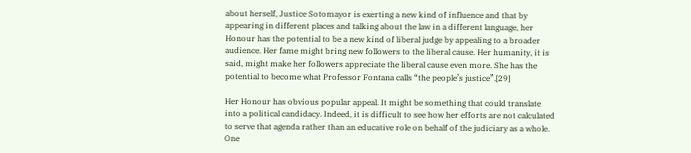about herself, Justice Sotomayor is exerting a new kind of influence and that by appearing in different places and talking about the law in a different language, her Honour has the potential to be a new kind of liberal judge by appealing to a broader audience. Her fame might bring new followers to the liberal cause. Her humanity, it is said, might make her followers appreciate the liberal cause even more. She has the potential to become what Professor Fontana calls “the people’s justice”.[29]

Her Honour has obvious popular appeal. It might be something that could translate into a political candidacy. Indeed, it is difficult to see how her efforts are not calculated to serve that agenda rather than an educative role on behalf of the judiciary as a whole. One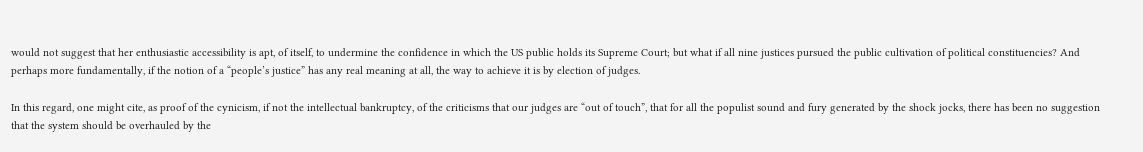would not suggest that her enthusiastic accessibility is apt, of itself, to undermine the confidence in which the US public holds its Supreme Court; but what if all nine justices pursued the public cultivation of political constituencies? And perhaps more fundamentally, if the notion of a “people’s justice” has any real meaning at all, the way to achieve it is by election of judges.

In this regard, one might cite, as proof of the cynicism, if not the intellectual bankruptcy, of the criticisms that our judges are “out of touch”, that for all the populist sound and fury generated by the shock jocks, there has been no suggestion that the system should be overhauled by the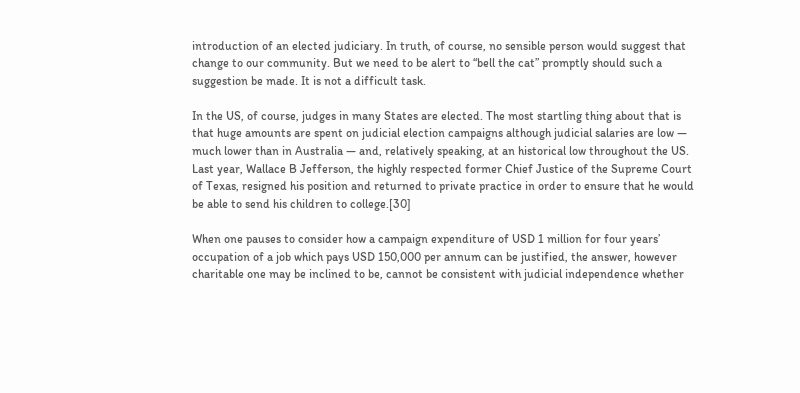introduction of an elected judiciary. In truth, of course, no sensible person would suggest that change to our community. But we need to be alert to “bell the cat” promptly should such a suggestion be made. It is not a difficult task.

In the US, of course, judges in many States are elected. The most startling thing about that is that huge amounts are spent on judicial election campaigns although judicial salaries are low — much lower than in Australia — and, relatively speaking, at an historical low throughout the US. Last year, Wallace B Jefferson, the highly respected former Chief Justice of the Supreme Court of Texas, resigned his position and returned to private practice in order to ensure that he would be able to send his children to college.[30]

When one pauses to consider how a campaign expenditure of USD 1 million for four years’ occupation of a job which pays USD 150,000 per annum can be justified, the answer, however charitable one may be inclined to be, cannot be consistent with judicial independence whether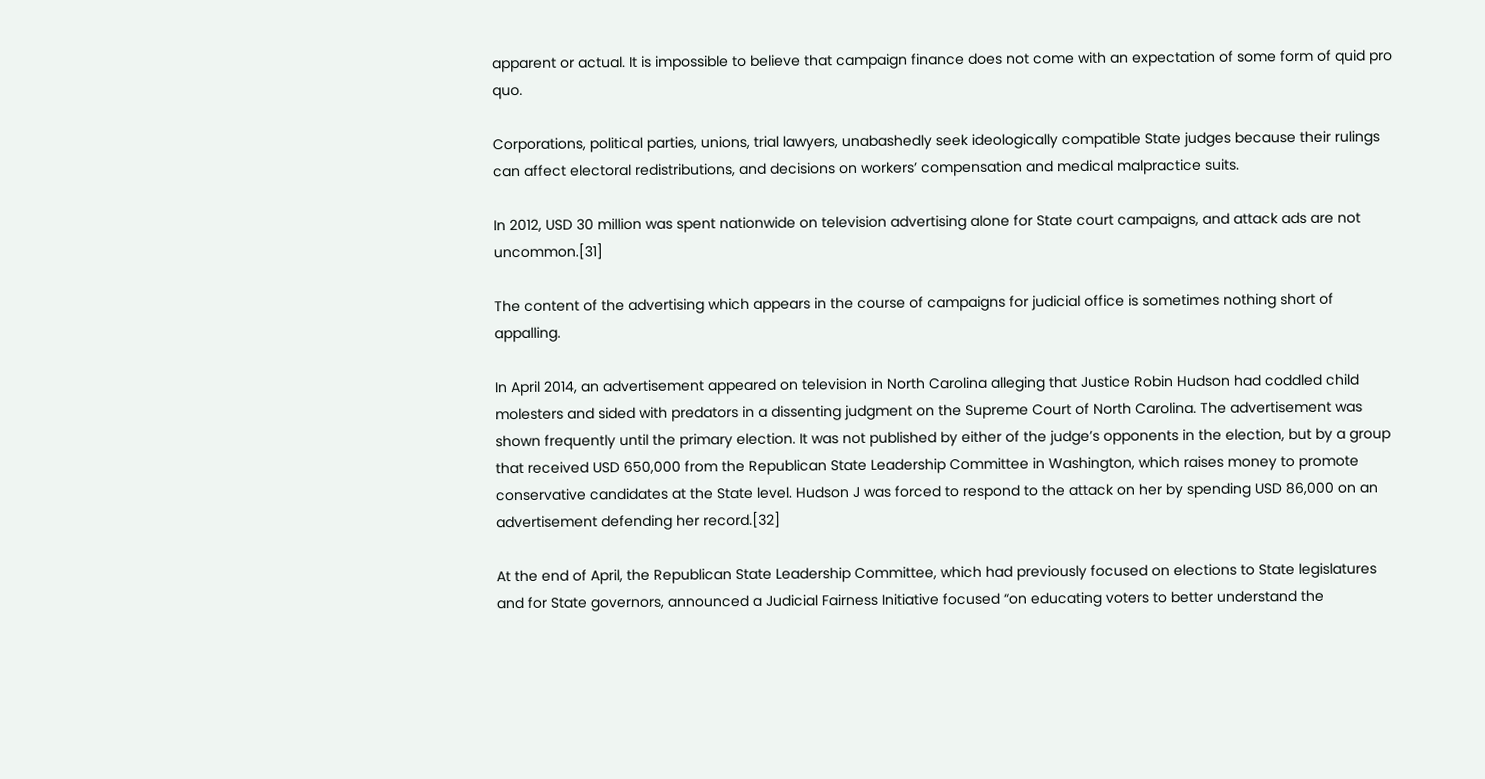apparent or actual. It is impossible to believe that campaign finance does not come with an expectation of some form of quid pro quo.

Corporations, political parties, unions, trial lawyers, unabashedly seek ideologically compatible State judges because their rulings can affect electoral redistributions, and decisions on workers’ compensation and medical malpractice suits.

In 2012, USD 30 million was spent nationwide on television advertising alone for State court campaigns, and attack ads are not uncommon.[31]

The content of the advertising which appears in the course of campaigns for judicial office is sometimes nothing short of appalling.

In April 2014, an advertisement appeared on television in North Carolina alleging that Justice Robin Hudson had coddled child molesters and sided with predators in a dissenting judgment on the Supreme Court of North Carolina. The advertisement was shown frequently until the primary election. It was not published by either of the judge’s opponents in the election, but by a group that received USD 650,000 from the Republican State Leadership Committee in Washington, which raises money to promote conservative candidates at the State level. Hudson J was forced to respond to the attack on her by spending USD 86,000 on an advertisement defending her record.[32]

At the end of April, the Republican State Leadership Committee, which had previously focused on elections to State legislatures and for State governors, announced a Judicial Fairness Initiative focused “on educating voters to better understand the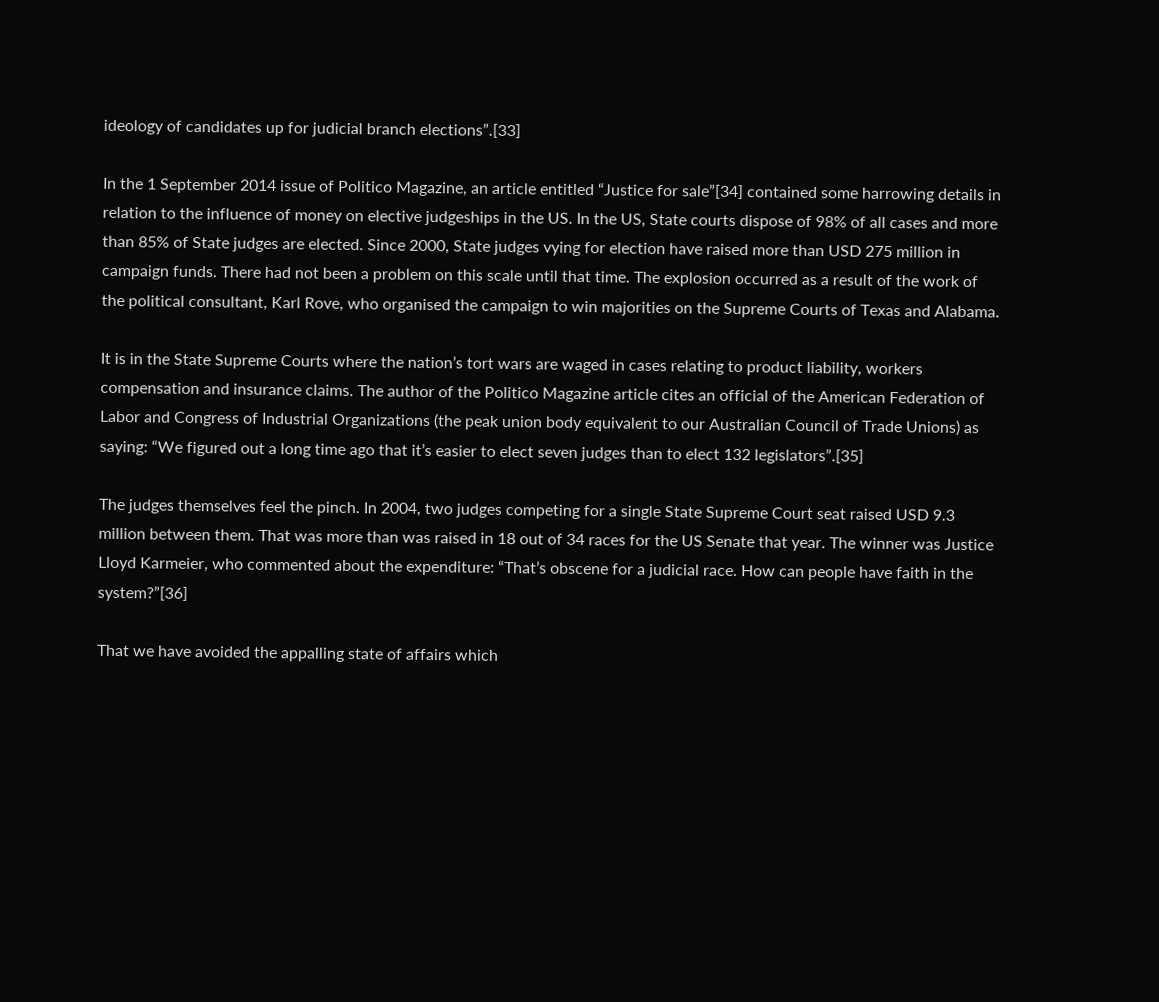ideology of candidates up for judicial branch elections”.[33]

In the 1 September 2014 issue of Politico Magazine, an article entitled “Justice for sale”[34] contained some harrowing details in relation to the influence of money on elective judgeships in the US. In the US, State courts dispose of 98% of all cases and more than 85% of State judges are elected. Since 2000, State judges vying for election have raised more than USD 275 million in campaign funds. There had not been a problem on this scale until that time. The explosion occurred as a result of the work of the political consultant, Karl Rove, who organised the campaign to win majorities on the Supreme Courts of Texas and Alabama.

It is in the State Supreme Courts where the nation’s tort wars are waged in cases relating to product liability, workers compensation and insurance claims. The author of the Politico Magazine article cites an official of the American Federation of Labor and Congress of Industrial Organizations (the peak union body equivalent to our Australian Council of Trade Unions) as saying: “We figured out a long time ago that it’s easier to elect seven judges than to elect 132 legislators”.[35]

The judges themselves feel the pinch. In 2004, two judges competing for a single State Supreme Court seat raised USD 9.3 million between them. That was more than was raised in 18 out of 34 races for the US Senate that year. The winner was Justice Lloyd Karmeier, who commented about the expenditure: “That’s obscene for a judicial race. How can people have faith in the system?”[36]

That we have avoided the appalling state of affairs which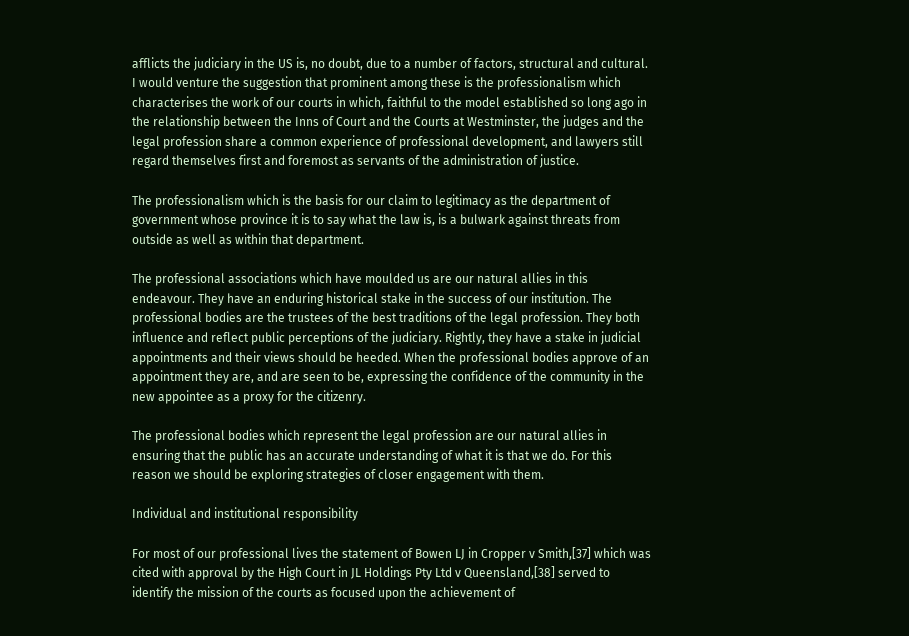afflicts the judiciary in the US is, no doubt, due to a number of factors, structural and cultural. I would venture the suggestion that prominent among these is the professionalism which characterises the work of our courts in which, faithful to the model established so long ago in the relationship between the Inns of Court and the Courts at Westminster, the judges and the legal profession share a common experience of professional development, and lawyers still regard themselves first and foremost as servants of the administration of justice.

The professionalism which is the basis for our claim to legitimacy as the department of government whose province it is to say what the law is, is a bulwark against threats from outside as well as within that department.

The professional associations which have moulded us are our natural allies in this endeavour. They have an enduring historical stake in the success of our institution. The professional bodies are the trustees of the best traditions of the legal profession. They both influence and reflect public perceptions of the judiciary. Rightly, they have a stake in judicial appointments and their views should be heeded. When the professional bodies approve of an appointment they are, and are seen to be, expressing the confidence of the community in the new appointee as a proxy for the citizenry.

The professional bodies which represent the legal profession are our natural allies in ensuring that the public has an accurate understanding of what it is that we do. For this reason we should be exploring strategies of closer engagement with them.

Individual and institutional responsibility

For most of our professional lives the statement of Bowen LJ in Cropper v Smith,[37] which was cited with approval by the High Court in JL Holdings Pty Ltd v Queensland,[38] served to identify the mission of the courts as focused upon the achievement of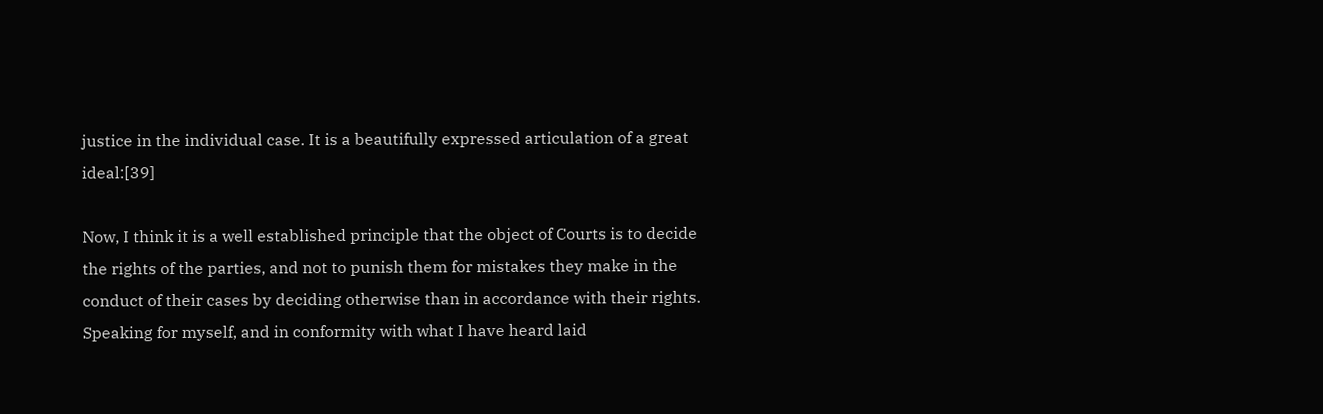justice in the individual case. It is a beautifully expressed articulation of a great ideal:[39]

Now, I think it is a well established principle that the object of Courts is to decide the rights of the parties, and not to punish them for mistakes they make in the conduct of their cases by deciding otherwise than in accordance with their rights. Speaking for myself, and in conformity with what I have heard laid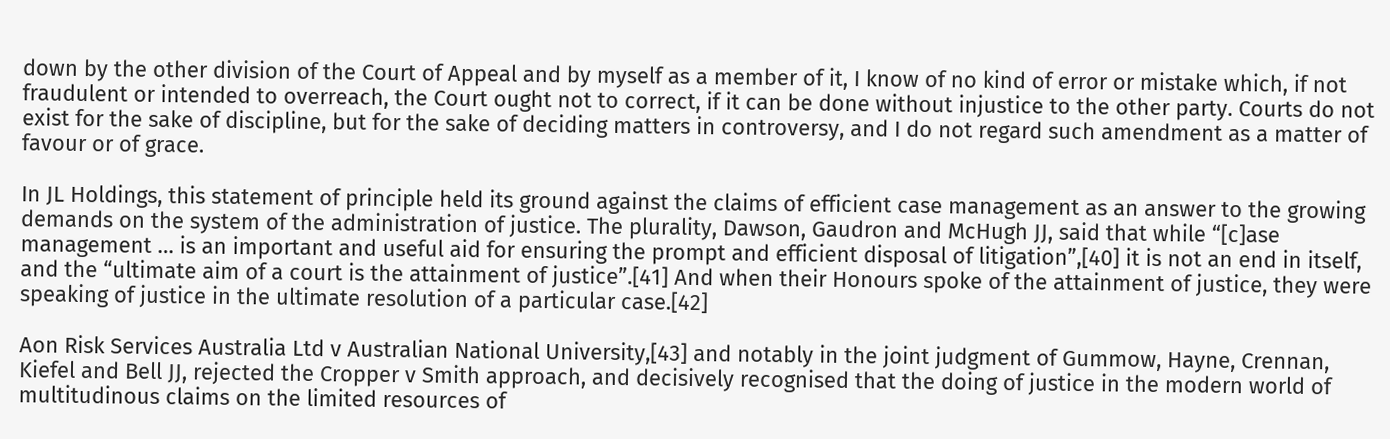down by the other division of the Court of Appeal and by myself as a member of it, I know of no kind of error or mistake which, if not fraudulent or intended to overreach, the Court ought not to correct, if it can be done without injustice to the other party. Courts do not exist for the sake of discipline, but for the sake of deciding matters in controversy, and I do not regard such amendment as a matter of favour or of grace.

In JL Holdings, this statement of principle held its ground against the claims of efficient case management as an answer to the growing demands on the system of the administration of justice. The plurality, Dawson, Gaudron and McHugh JJ, said that while “[c]ase management … is an important and useful aid for ensuring the prompt and efficient disposal of litigation”,[40] it is not an end in itself, and the “ultimate aim of a court is the attainment of justice”.[41] And when their Honours spoke of the attainment of justice, they were speaking of justice in the ultimate resolution of a particular case.[42]

Aon Risk Services Australia Ltd v Australian National University,[43] and notably in the joint judgment of Gummow, Hayne, Crennan, Kiefel and Bell JJ, rejected the Cropper v Smith approach, and decisively recognised that the doing of justice in the modern world of multitudinous claims on the limited resources of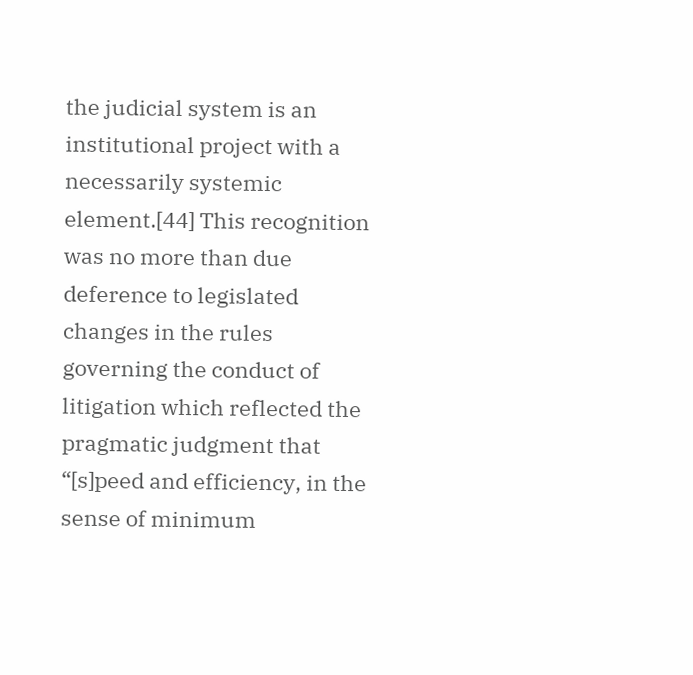the judicial system is an institutional project with a necessarily systemic element.[44] This recognition was no more than due deference to legislated changes in the rules governing the conduct of litigation which reflected the pragmatic judgment that “[s]peed and efficiency, in the sense of minimum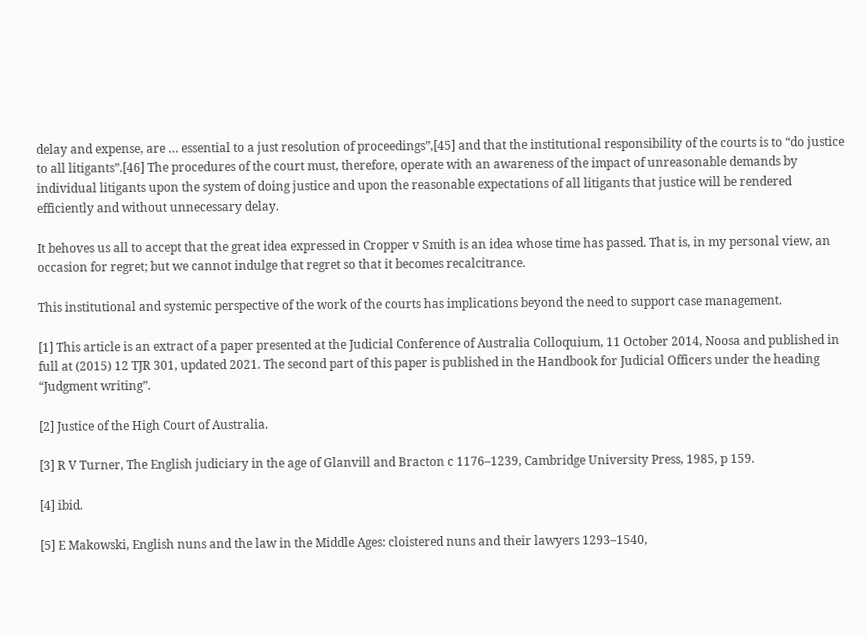delay and expense, are … essential to a just resolution of proceedings”,[45] and that the institutional responsibility of the courts is to “do justice to all litigants”.[46] The procedures of the court must, therefore, operate with an awareness of the impact of unreasonable demands by individual litigants upon the system of doing justice and upon the reasonable expectations of all litigants that justice will be rendered efficiently and without unnecessary delay.

It behoves us all to accept that the great idea expressed in Cropper v Smith is an idea whose time has passed. That is, in my personal view, an occasion for regret; but we cannot indulge that regret so that it becomes recalcitrance.

This institutional and systemic perspective of the work of the courts has implications beyond the need to support case management.

[1] This article is an extract of a paper presented at the Judicial Conference of Australia Colloquium, 11 October 2014, Noosa and published in full at (2015) 12 TJR 301, updated 2021. The second part of this paper is published in the Handbook for Judicial Officers under the heading “Judgment writing”.

[2] Justice of the High Court of Australia.

[3] R V Turner, The English judiciary in the age of Glanvill and Bracton c 1176–1239, Cambridge University Press, 1985, p 159.

[4] ibid.

[5] E Makowski, English nuns and the law in the Middle Ages: cloistered nuns and their lawyers 1293–1540,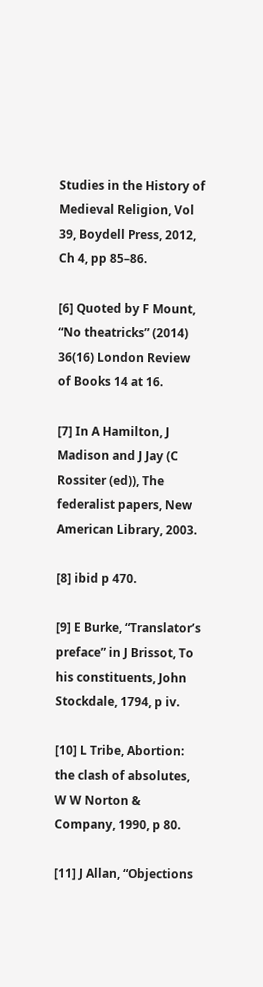Studies in the History of Medieval Religion, Vol 39, Boydell Press, 2012, Ch 4, pp 85–86.

[6] Quoted by F Mount, “No theatricks” (2014) 36(16) London Review of Books 14 at 16.

[7] In A Hamilton, J Madison and J Jay (C Rossiter (ed)), The federalist papers, New American Library, 2003.

[8] ibid p 470.

[9] E Burke, “Translator’s preface” in J Brissot, To his constituents, John Stockdale, 1794, p iv.

[10] L Tribe, Abortion: the clash of absolutes, W W Norton & Company, 1990, p 80.

[11] J Allan, “Objections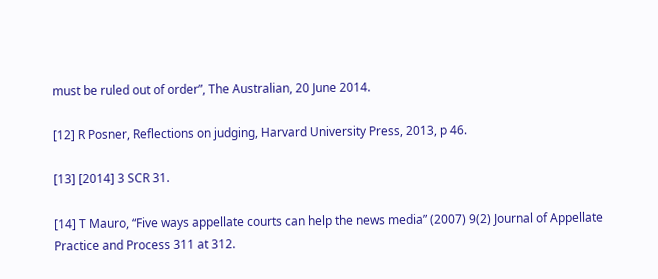must be ruled out of order”, The Australian, 20 June 2014.

[12] R Posner, Reflections on judging, Harvard University Press, 2013, p 46.

[13] [2014] 3 SCR 31.

[14] T Mauro, “Five ways appellate courts can help the news media” (2007) 9(2) Journal of Appellate Practice and Process 311 at 312.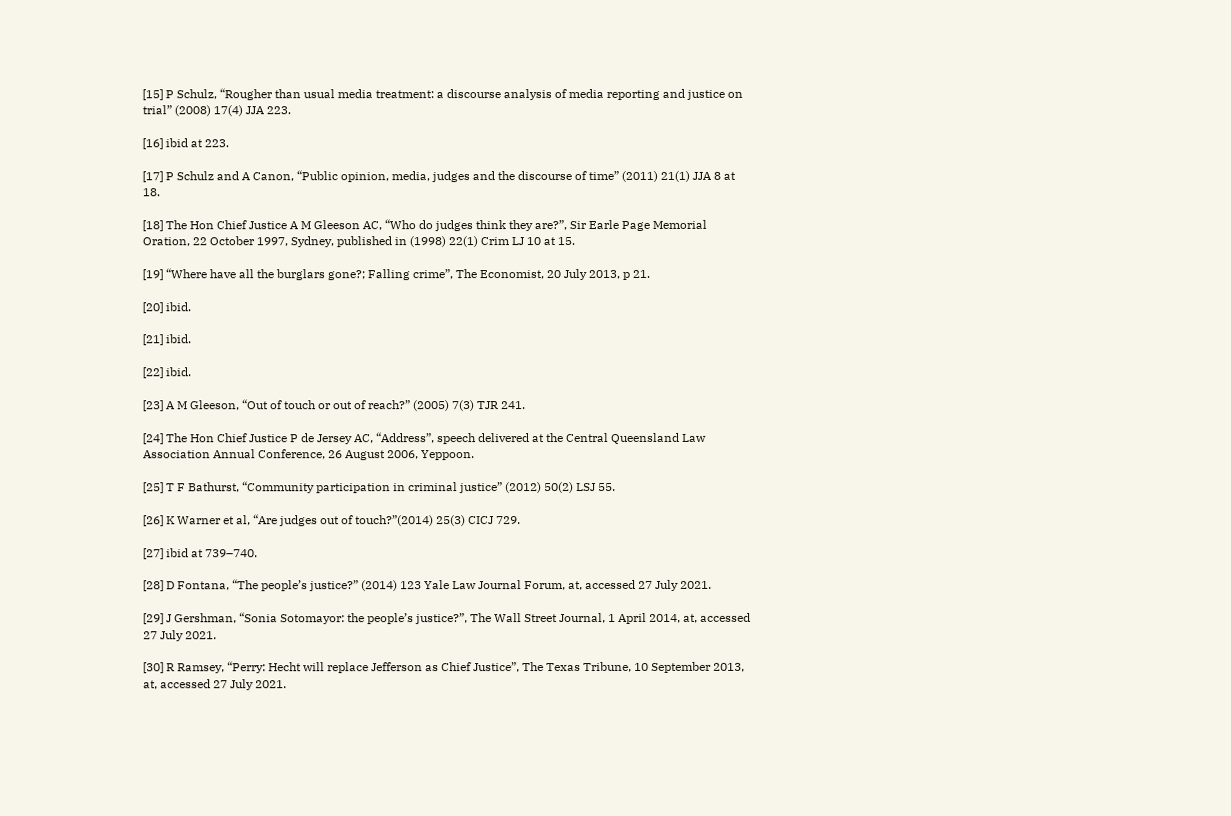[15] P Schulz, “Rougher than usual media treatment: a discourse analysis of media reporting and justice on trial” (2008) 17(4) JJA 223.

[16] ibid at 223.

[17] P Schulz and A Canon, “Public opinion, media, judges and the discourse of time” (2011) 21(1) JJA 8 at 18.

[18] The Hon Chief Justice A M Gleeson AC, “Who do judges think they are?”, Sir Earle Page Memorial Oration, 22 October 1997, Sydney, published in (1998) 22(1) Crim LJ 10 at 15.

[19] “Where have all the burglars gone?; Falling crime”, The Economist, 20 July 2013, p 21.

[20] ibid.

[21] ibid.

[22] ibid.

[23] A M Gleeson, “Out of touch or out of reach?” (2005) 7(3) TJR 241.

[24] The Hon Chief Justice P de Jersey AC, “Address”, speech delivered at the Central Queensland Law Association Annual Conference, 26 August 2006, Yeppoon.

[25] T F Bathurst, “Community participation in criminal justice” (2012) 50(2) LSJ 55.

[26] K Warner et al, “Are judges out of touch?”(2014) 25(3) CICJ 729.

[27] ibid at 739–740.

[28] D Fontana, “The people’s justice?” (2014) 123 Yale Law Journal Forum, at, accessed 27 July 2021.

[29] J Gershman, “Sonia Sotomayor: the people’s justice?”, The Wall Street Journal, 1 April 2014, at, accessed 27 July 2021.

[30] R Ramsey, “Perry: Hecht will replace Jefferson as Chief Justice”, The Texas Tribune, 10 September 2013, at, accessed 27 July 2021.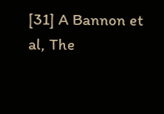[31] A Bannon et al, The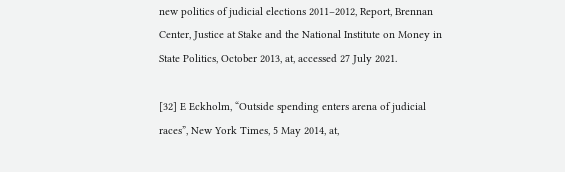new politics of judicial elections 2011–2012, Report, Brennan Center, Justice at Stake and the National Institute on Money in State Politics, October 2013, at, accessed 27 July 2021.

[32] E Eckholm, “Outside spending enters arena of judicial races”, New York Times, 5 May 2014, at,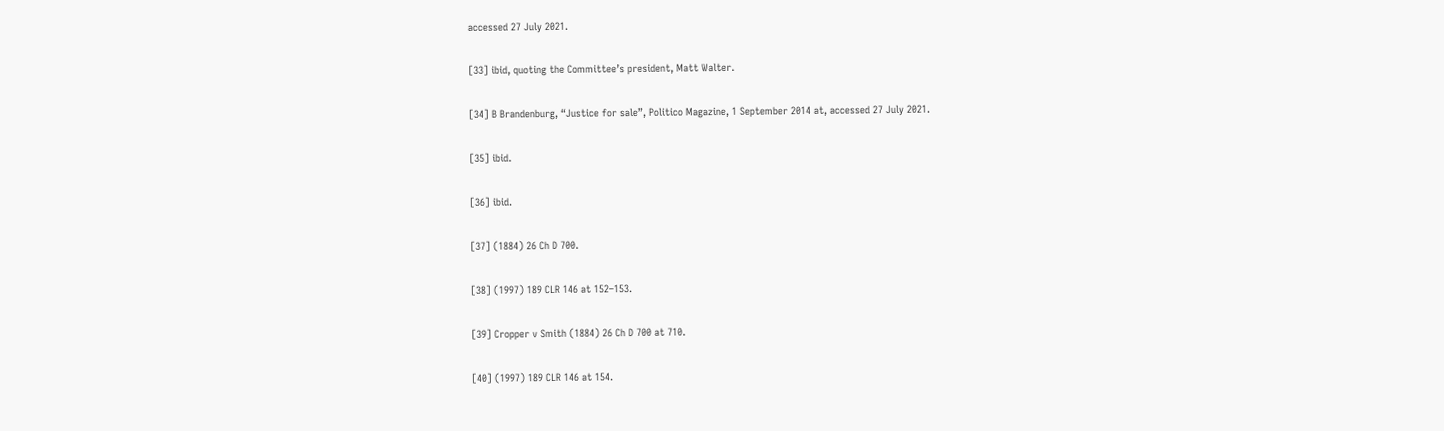accessed 27 July 2021.

[33] ibid, quoting the Committee’s president, Matt Walter.

[34] B Brandenburg, “Justice for sale”, Politico Magazine, 1 September 2014 at, accessed 27 July 2021.

[35] ibid.

[36] ibid.

[37] (1884) 26 Ch D 700.

[38] (1997) 189 CLR 146 at 152–153.

[39] Cropper v Smith (1884) 26 Ch D 700 at 710.

[40] (1997) 189 CLR 146 at 154.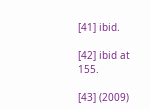[41] ibid.

[42] ibid at 155.

[43] (2009)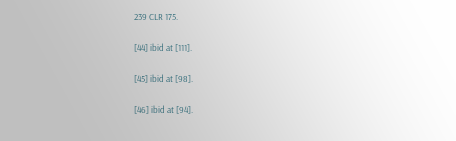239 CLR 175.

[44] ibid at [111].

[45] ibid at [98].

[46] ibid at [94].